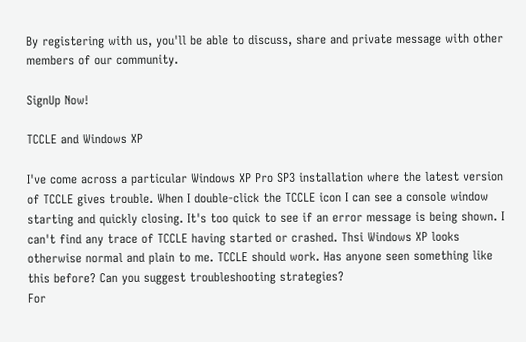By registering with us, you'll be able to discuss, share and private message with other members of our community.

SignUp Now!

TCCLE and Windows XP

I've come across a particular Windows XP Pro SP3 installation where the latest version of TCCLE gives trouble. When I double-click the TCCLE icon I can see a console window starting and quickly closing. It's too quick to see if an error message is being shown. I can't find any trace of TCCLE having started or crashed. Thsi Windows XP looks otherwise normal and plain to me. TCCLE should work. Has anyone seen something like this before? Can you suggest troubleshooting strategies?
For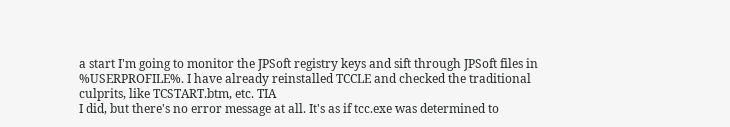a start I'm going to monitor the JPSoft registry keys and sift through JPSoft files in %USERPROFILE%. I have already reinstalled TCCLE and checked the traditional culprits, like TCSTART.btm, etc. TIA
I did, but there's no error message at all. It's as if tcc.exe was determined to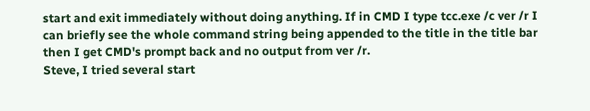start and exit immediately without doing anything. If in CMD I type tcc.exe /c ver /r I can briefly see the whole command string being appended to the title in the title bar then I get CMD's prompt back and no output from ver /r.
Steve, I tried several start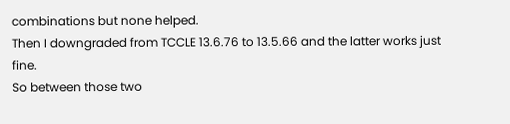combinations but none helped.
Then I downgraded from TCCLE 13.6.76 to 13.5.66 and the latter works just fine.
So between those two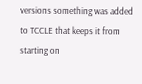versions something was added to TCCLE that keeps it from starting on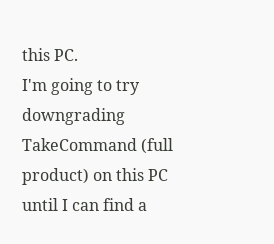this PC.
I'm going to try downgrading TakeCommand (full product) on this PC until I can find a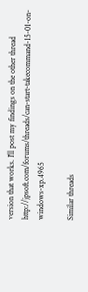version that works. I'll post my findings on the other thread http://jpsoft.com/forums/threads/can-start-takecommand-15-01-on-windows-xp.4965

Similar threads